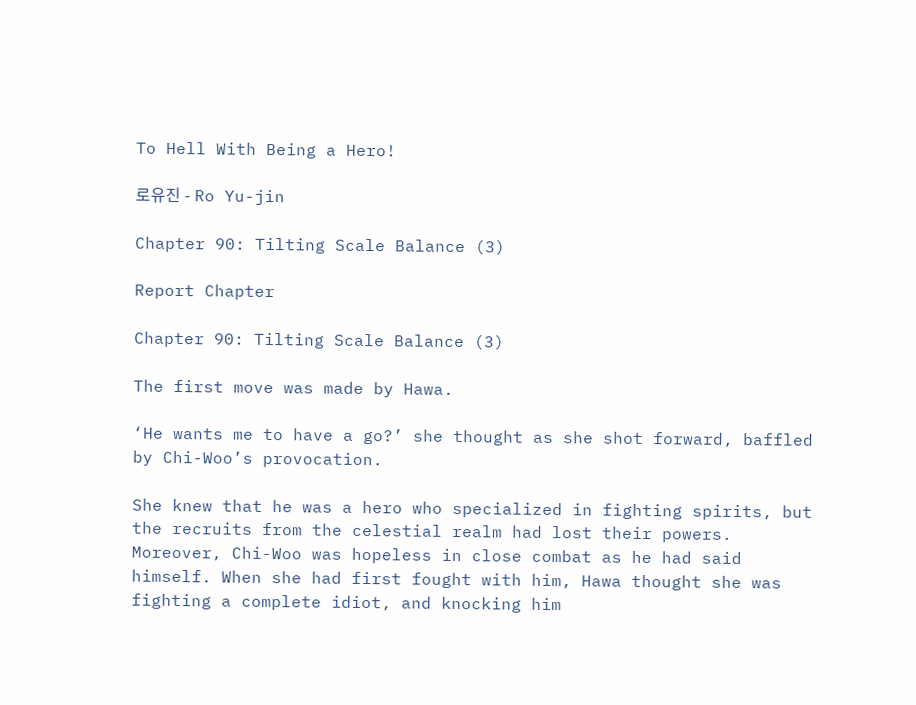To Hell With Being a Hero!

로유진 - Ro Yu-jin

Chapter 90: Tilting Scale Balance (3)

Report Chapter

Chapter 90: Tilting Scale Balance (3)

The first move was made by Hawa.

‘He wants me to have a go?’ she thought as she shot forward, baffled by Chi-Woo’s provocation.

She knew that he was a hero who specialized in fighting spirits, but the recruits from the celestial realm had lost their powers. Moreover, Chi-Woo was hopeless in close combat as he had said himself. When she had first fought with him, Hawa thought she was fighting a complete idiot, and knocking him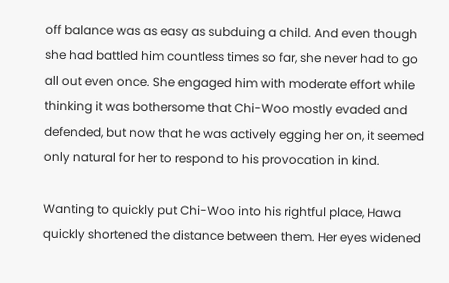off balance was as easy as subduing a child. And even though she had battled him countless times so far, she never had to go all out even once. She engaged him with moderate effort while thinking it was bothersome that Chi-Woo mostly evaded and defended, but now that he was actively egging her on, it seemed only natural for her to respond to his provocation in kind.

Wanting to quickly put Chi-Woo into his rightful place, Hawa quickly shortened the distance between them. Her eyes widened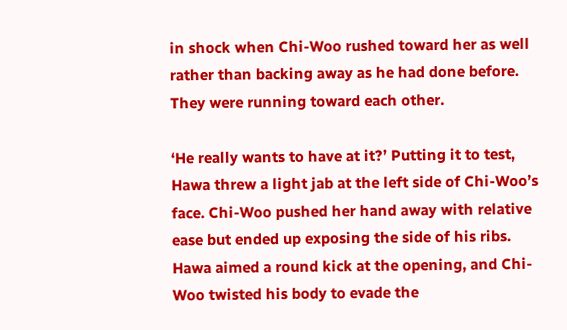in shock when Chi-Woo rushed toward her as well rather than backing away as he had done before. They were running toward each other.

‘He really wants to have at it?’ Putting it to test, Hawa threw a light jab at the left side of Chi-Woo’s face. Chi-Woo pushed her hand away with relative ease but ended up exposing the side of his ribs. Hawa aimed a round kick at the opening, and Chi-Woo twisted his body to evade the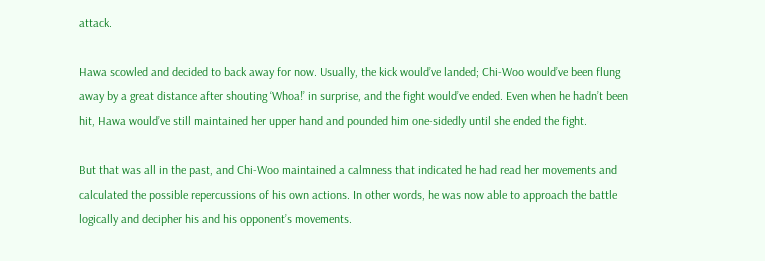attack.

Hawa scowled and decided to back away for now. Usually, the kick would’ve landed; Chi-Woo would’ve been flung away by a great distance after shouting ‘Whoa!’ in surprise, and the fight would’ve ended. Even when he hadn’t been hit, Hawa would’ve still maintained her upper hand and pounded him one-sidedly until she ended the fight.

But that was all in the past, and Chi-Woo maintained a calmness that indicated he had read her movements and calculated the possible repercussions of his own actions. In other words, he was now able to approach the battle logically and decipher his and his opponent’s movements.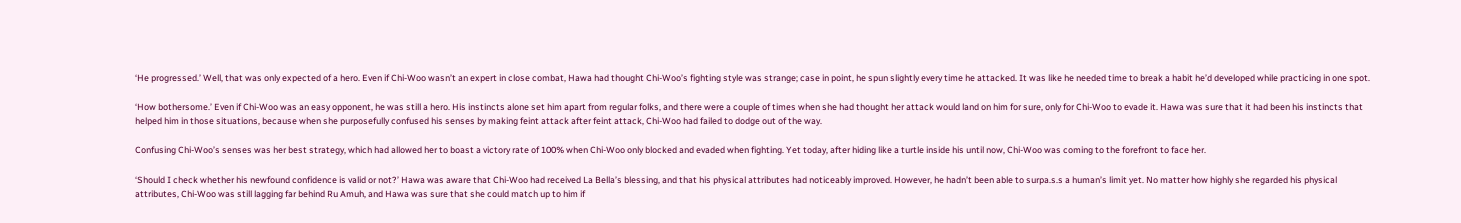‘He progressed.’ Well, that was only expected of a hero. Even if Chi-Woo wasn’t an expert in close combat, Hawa had thought Chi-Woo’s fighting style was strange; case in point, he spun slightly every time he attacked. It was like he needed time to break a habit he’d developed while practicing in one spot.

‘How bothersome.’ Even if Chi-Woo was an easy opponent, he was still a hero. His instincts alone set him apart from regular folks, and there were a couple of times when she had thought her attack would land on him for sure, only for Chi-Woo to evade it. Hawa was sure that it had been his instincts that helped him in those situations, because when she purposefully confused his senses by making feint attack after feint attack, Chi-Woo had failed to dodge out of the way.

Confusing Chi-Woo’s senses was her best strategy, which had allowed her to boast a victory rate of 100% when Chi-Woo only blocked and evaded when fighting. Yet today, after hiding like a turtle inside his until now, Chi-Woo was coming to the forefront to face her.

‘Should I check whether his newfound confidence is valid or not?’ Hawa was aware that Chi-Woo had received La Bella’s blessing, and that his physical attributes had noticeably improved. However, he hadn’t been able to surpa.s.s a human’s limit yet. No matter how highly she regarded his physical attributes, Chi-Woo was still lagging far behind Ru Amuh, and Hawa was sure that she could match up to him if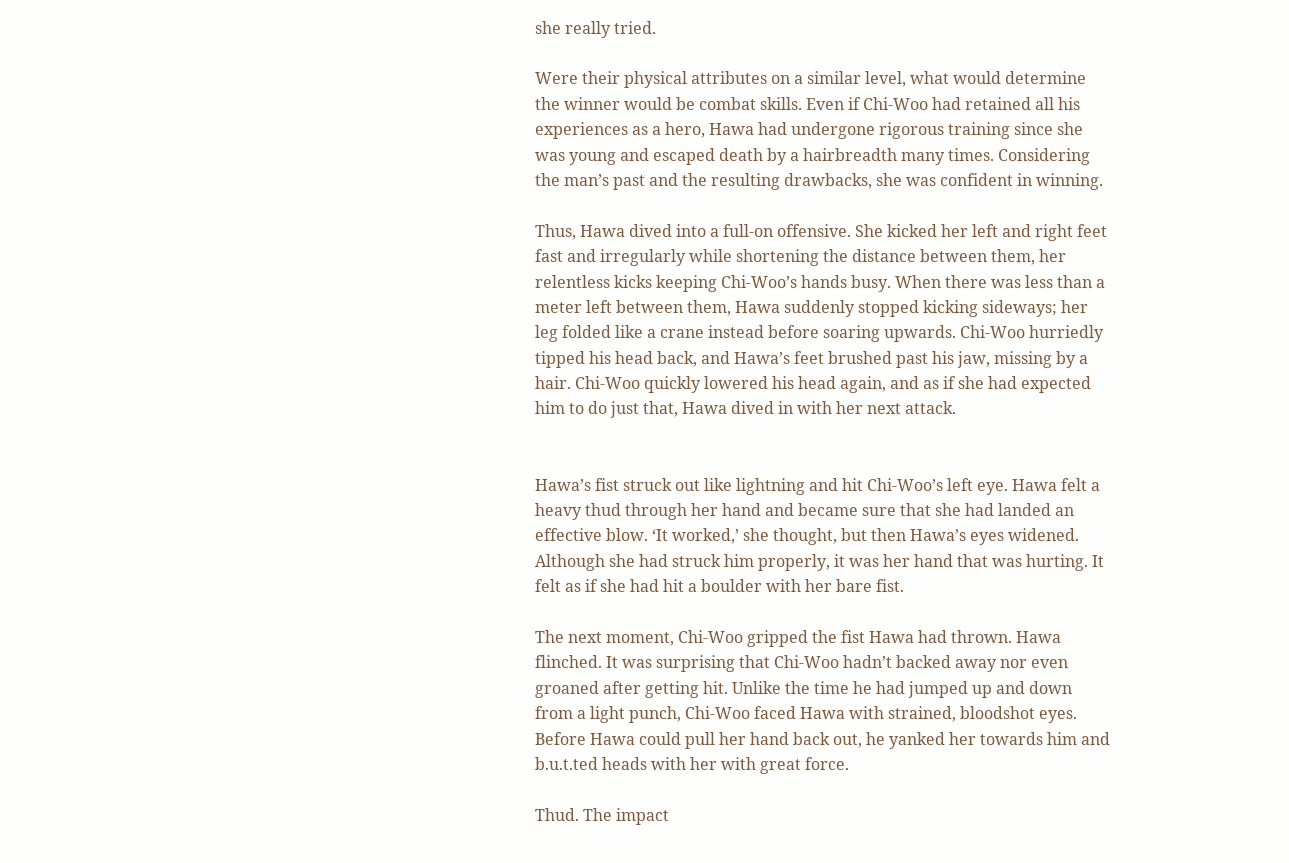she really tried.

Were their physical attributes on a similar level, what would determine the winner would be combat skills. Even if Chi-Woo had retained all his experiences as a hero, Hawa had undergone rigorous training since she was young and escaped death by a hairbreadth many times. Considering the man’s past and the resulting drawbacks, she was confident in winning.

Thus, Hawa dived into a full-on offensive. She kicked her left and right feet fast and irregularly while shortening the distance between them, her relentless kicks keeping Chi-Woo’s hands busy. When there was less than a meter left between them, Hawa suddenly stopped kicking sideways; her leg folded like a crane instead before soaring upwards. Chi-Woo hurriedly tipped his head back, and Hawa’s feet brushed past his jaw, missing by a hair. Chi-Woo quickly lowered his head again, and as if she had expected him to do just that, Hawa dived in with her next attack.


Hawa’s fist struck out like lightning and hit Chi-Woo’s left eye. Hawa felt a heavy thud through her hand and became sure that she had landed an effective blow. ‘It worked,’ she thought, but then Hawa’s eyes widened. Although she had struck him properly, it was her hand that was hurting. It felt as if she had hit a boulder with her bare fist.

The next moment, Chi-Woo gripped the fist Hawa had thrown. Hawa flinched. It was surprising that Chi-Woo hadn’t backed away nor even groaned after getting hit. Unlike the time he had jumped up and down from a light punch, Chi-Woo faced Hawa with strained, bloodshot eyes. Before Hawa could pull her hand back out, he yanked her towards him and b.u.t.ted heads with her with great force.

Thud. The impact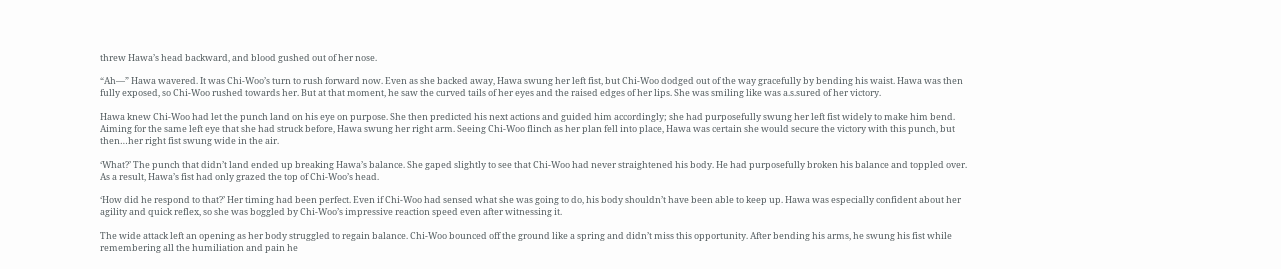threw Hawa’s head backward, and blood gushed out of her nose.

“Ah—” Hawa wavered. It was Chi-Woo’s turn to rush forward now. Even as she backed away, Hawa swung her left fist, but Chi-Woo dodged out of the way gracefully by bending his waist. Hawa was then fully exposed, so Chi-Woo rushed towards her. But at that moment, he saw the curved tails of her eyes and the raised edges of her lips. She was smiling like was a.s.sured of her victory.

Hawa knew Chi-Woo had let the punch land on his eye on purpose. She then predicted his next actions and guided him accordingly; she had purposefully swung her left fist widely to make him bend. Aiming for the same left eye that she had struck before, Hawa swung her right arm. Seeing Chi-Woo flinch as her plan fell into place, Hawa was certain she would secure the victory with this punch, but then…her right fist swung wide in the air.

‘What?’ The punch that didn’t land ended up breaking Hawa’s balance. She gaped slightly to see that Chi-Woo had never straightened his body. He had purposefully broken his balance and toppled over. As a result, Hawa’s fist had only grazed the top of Chi-Woo’s head.

‘How did he respond to that?’ Her timing had been perfect. Even if Chi-Woo had sensed what she was going to do, his body shouldn’t have been able to keep up. Hawa was especially confident about her agility and quick reflex, so she was boggled by Chi-Woo’s impressive reaction speed even after witnessing it.

The wide attack left an opening as her body struggled to regain balance. Chi-Woo bounced off the ground like a spring and didn’t miss this opportunity. After bending his arms, he swung his fist while remembering all the humiliation and pain he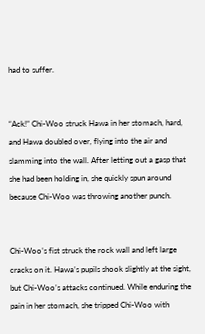had to suffer.


“Ack!” Chi-Woo struck Hawa in her stomach, hard, and Hawa doubled over, flying into the air and slamming into the wall. After letting out a gasp that she had been holding in, she quickly spun around because Chi-Woo was throwing another punch.


Chi-Woo’s fist struck the rock wall and left large cracks on it. Hawa’s pupils shook slightly at the sight, but Chi-Woo’s attacks continued. While enduring the pain in her stomach, she tripped Chi-Woo with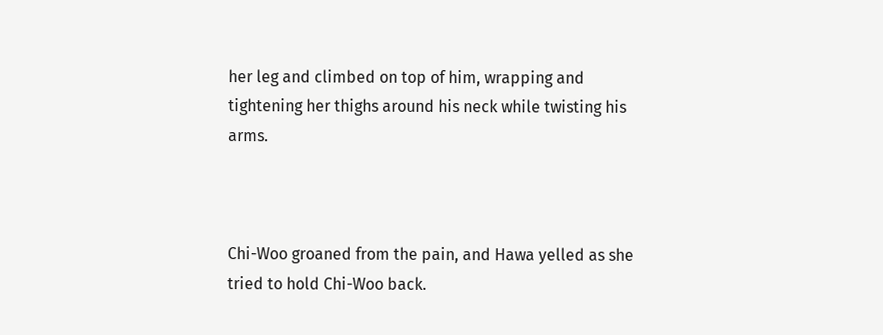her leg and climbed on top of him, wrapping and tightening her thighs around his neck while twisting his arms.



Chi-Woo groaned from the pain, and Hawa yelled as she tried to hold Chi-Woo back.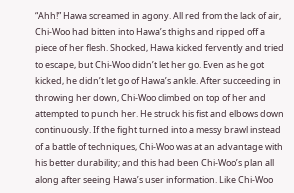“Ahh!” Hawa screamed in agony. All red from the lack of air, Chi-Woo had bitten into Hawa’s thighs and ripped off a piece of her flesh. Shocked, Hawa kicked fervently and tried to escape, but Chi-Woo didn’t let her go. Even as he got kicked, he didn’t let go of Hawa’s ankle. After succeeding in throwing her down, Chi-Woo climbed on top of her and attempted to punch her. He struck his fist and elbows down continuously. If the fight turned into a messy brawl instead of a battle of techniques, Chi-Woo was at an advantage with his better durability; and this had been Chi-Woo’s plan all along after seeing Hawa’s user information. Like Chi-Woo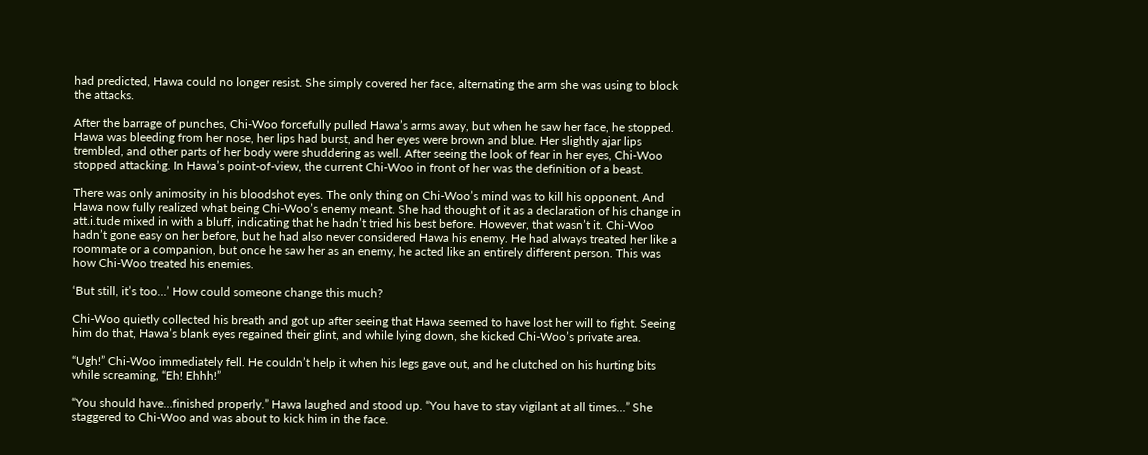had predicted, Hawa could no longer resist. She simply covered her face, alternating the arm she was using to block the attacks.

After the barrage of punches, Chi-Woo forcefully pulled Hawa’s arms away, but when he saw her face, he stopped. Hawa was bleeding from her nose, her lips had burst, and her eyes were brown and blue. Her slightly ajar lips trembled, and other parts of her body were shuddering as well. After seeing the look of fear in her eyes, Chi-Woo stopped attacking. In Hawa’s point-of-view, the current Chi-Woo in front of her was the definition of a beast.

There was only animosity in his bloodshot eyes. The only thing on Chi-Woo’s mind was to kill his opponent. And Hawa now fully realized what being Chi-Woo’s enemy meant. She had thought of it as a declaration of his change in att.i.tude mixed in with a bluff, indicating that he hadn’t tried his best before. However, that wasn’t it. Chi-Woo hadn’t gone easy on her before, but he had also never considered Hawa his enemy. He had always treated her like a roommate or a companion, but once he saw her as an enemy, he acted like an entirely different person. This was how Chi-Woo treated his enemies.

‘But still, it’s too…’ How could someone change this much?

Chi-Woo quietly collected his breath and got up after seeing that Hawa seemed to have lost her will to fight. Seeing him do that, Hawa’s blank eyes regained their glint, and while lying down, she kicked Chi-Woo’s private area.

“Ugh!” Chi-Woo immediately fell. He couldn’t help it when his legs gave out, and he clutched on his hurting bits while screaming, “Eh! Ehhh!”

“You should have…finished properly.” Hawa laughed and stood up. “You have to stay vigilant at all times…” She staggered to Chi-Woo and was about to kick him in the face.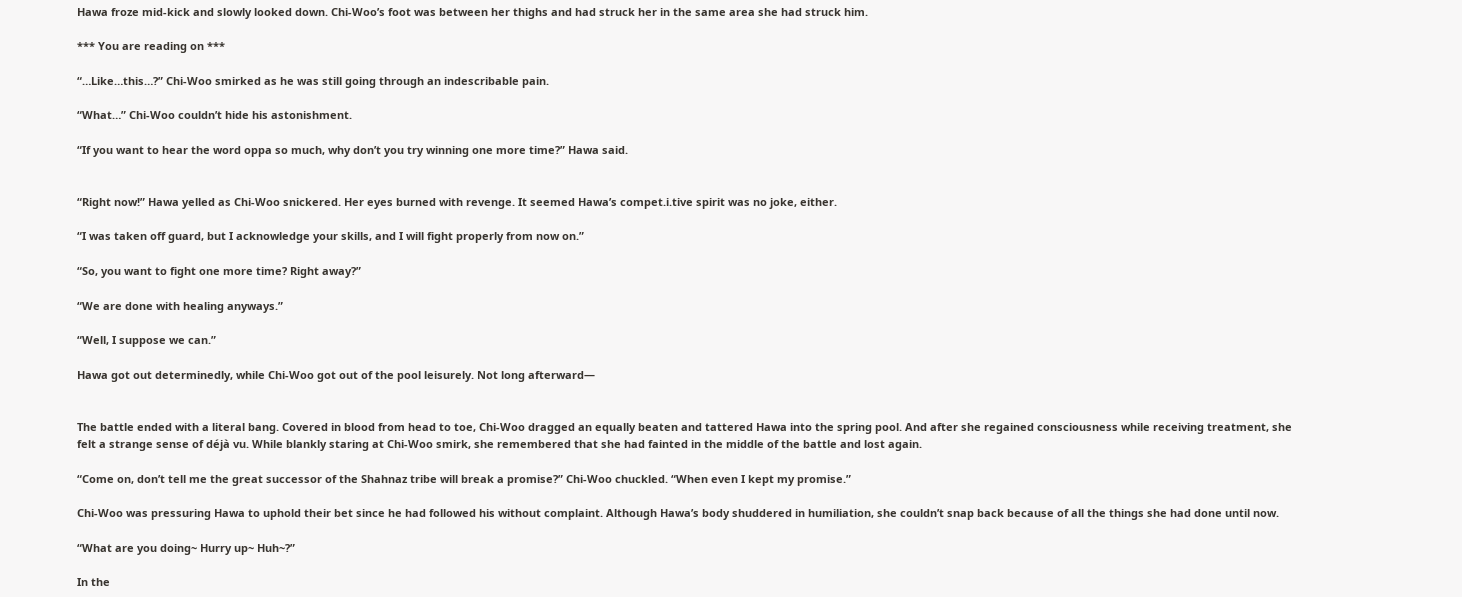Hawa froze mid-kick and slowly looked down. Chi-Woo’s foot was between her thighs and had struck her in the same area she had struck him.

*** You are reading on ***

“…Like…this…?” Chi-Woo smirked as he was still going through an indescribable pain.

“What…” Chi-Woo couldn’t hide his astonishment.

“If you want to hear the word oppa so much, why don’t you try winning one more time?” Hawa said.


“Right now!” Hawa yelled as Chi-Woo snickered. Her eyes burned with revenge. It seemed Hawa’s compet.i.tive spirit was no joke, either.

“I was taken off guard, but I acknowledge your skills, and I will fight properly from now on.”

“So, you want to fight one more time? Right away?”

“We are done with healing anyways.”

“Well, I suppose we can.”

Hawa got out determinedly, while Chi-Woo got out of the pool leisurely. Not long afterward—


The battle ended with a literal bang. Covered in blood from head to toe, Chi-Woo dragged an equally beaten and tattered Hawa into the spring pool. And after she regained consciousness while receiving treatment, she felt a strange sense of déjà vu. While blankly staring at Chi-Woo smirk, she remembered that she had fainted in the middle of the battle and lost again.

“Come on, don’t tell me the great successor of the Shahnaz tribe will break a promise?” Chi-Woo chuckled. “When even I kept my promise.”

Chi-Woo was pressuring Hawa to uphold their bet since he had followed his without complaint. Although Hawa’s body shuddered in humiliation, she couldn’t snap back because of all the things she had done until now.

“What are you doing~ Hurry up~ Huh~?”

In the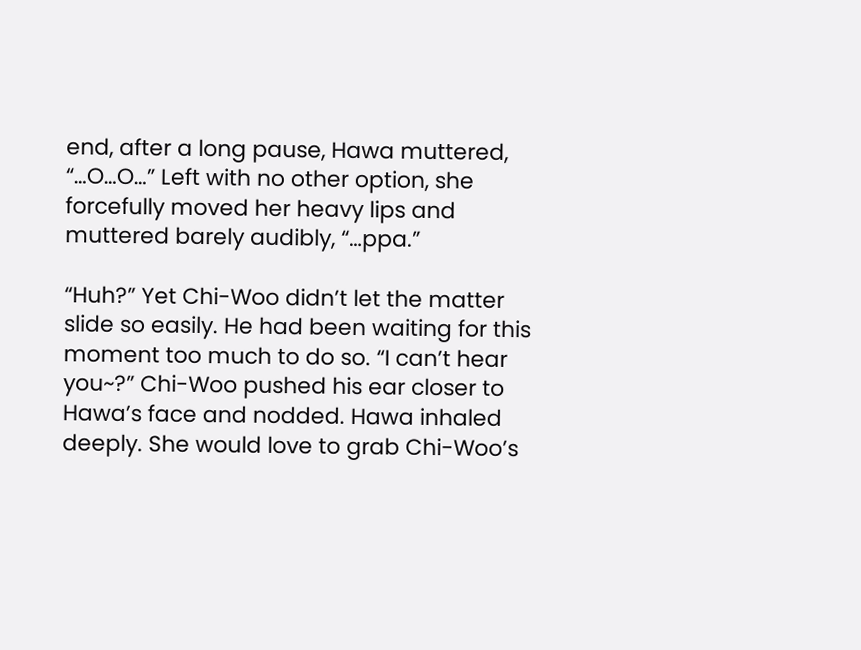end, after a long pause, Hawa muttered, “…O…O…” Left with no other option, she forcefully moved her heavy lips and muttered barely audibly, “…ppa.”

“Huh?” Yet Chi-Woo didn’t let the matter slide so easily. He had been waiting for this moment too much to do so. “I can’t hear you~?” Chi-Woo pushed his ear closer to Hawa’s face and nodded. Hawa inhaled deeply. She would love to grab Chi-Woo’s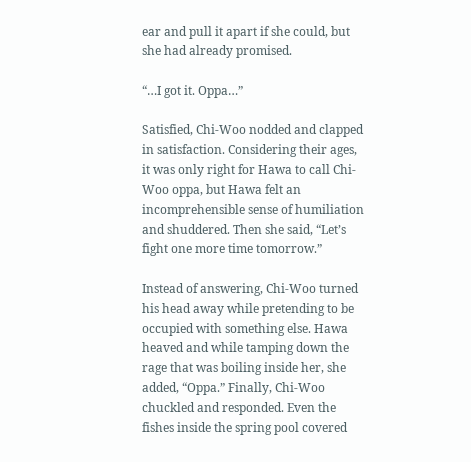ear and pull it apart if she could, but she had already promised.

“…I got it. Oppa…”

Satisfied, Chi-Woo nodded and clapped in satisfaction. Considering their ages, it was only right for Hawa to call Chi-Woo oppa, but Hawa felt an incomprehensible sense of humiliation and shuddered. Then she said, “Let’s fight one more time tomorrow.”

Instead of answering, Chi-Woo turned his head away while pretending to be occupied with something else. Hawa heaved and while tamping down the rage that was boiling inside her, she added, “Oppa.” Finally, Chi-Woo chuckled and responded. Even the fishes inside the spring pool covered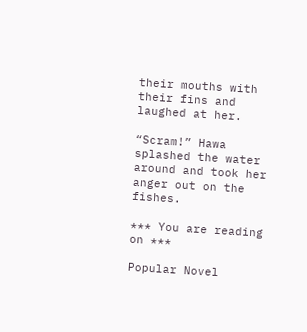their mouths with their fins and laughed at her.

“Scram!” Hawa splashed the water around and took her anger out on the fishes.

*** You are reading on ***

Popular Novel